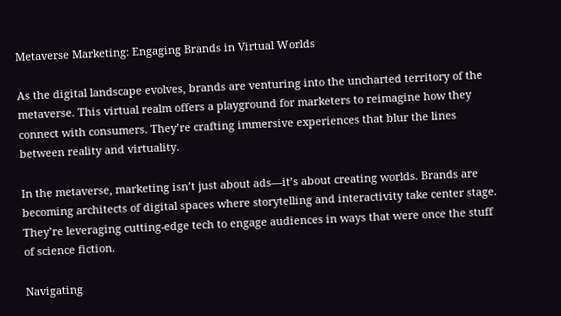Metaverse Marketing: Engaging Brands in Virtual Worlds

As the digital landscape evolves, brands are venturing into the uncharted territory of the metaverse. This virtual realm offers a playground for marketers to reimagine how they connect with consumers. They’re crafting immersive experiences that blur the lines between reality and virtuality.

In the metaverse, marketing isn’t just about ads—it’s about creating worlds. Brands are becoming architects of digital spaces where storytelling and interactivity take center stage. They’re leveraging cutting-edge tech to engage audiences in ways that were once the stuff of science fiction.

Navigating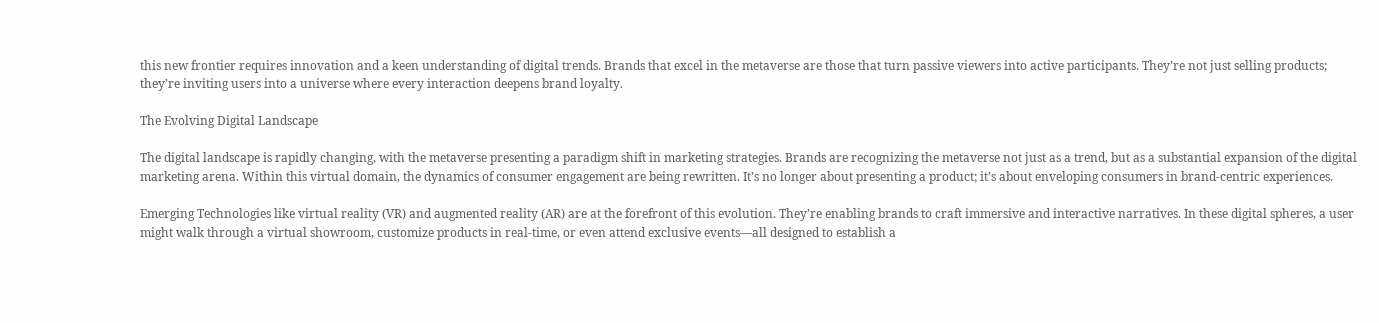this new frontier requires innovation and a keen understanding of digital trends. Brands that excel in the metaverse are those that turn passive viewers into active participants. They’re not just selling products; they’re inviting users into a universe where every interaction deepens brand loyalty.

The Evolving Digital Landscape

The digital landscape is rapidly changing, with the metaverse presenting a paradigm shift in marketing strategies. Brands are recognizing the metaverse not just as a trend, but as a substantial expansion of the digital marketing arena. Within this virtual domain, the dynamics of consumer engagement are being rewritten. It’s no longer about presenting a product; it’s about enveloping consumers in brand-centric experiences.

Emerging Technologies like virtual reality (VR) and augmented reality (AR) are at the forefront of this evolution. They’re enabling brands to craft immersive and interactive narratives. In these digital spheres, a user might walk through a virtual showroom, customize products in real-time, or even attend exclusive events—all designed to establish a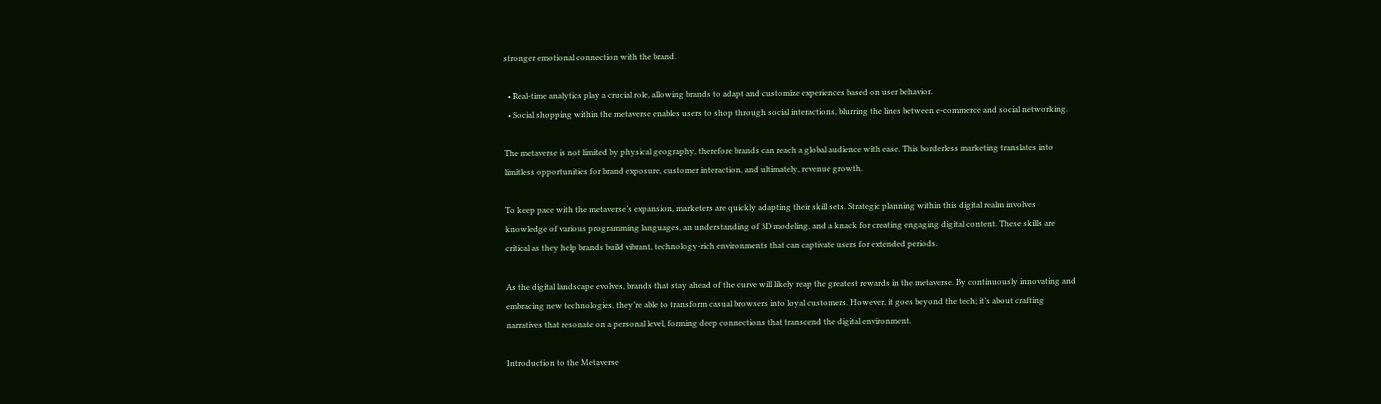stronger emotional connection with the brand.

  • Real-time analytics play a crucial role, allowing brands to adapt and customize experiences based on user behavior.
  • Social shopping within the metaverse enables users to shop through social interactions, blurring the lines between e-commerce and social networking.

The metaverse is not limited by physical geography, therefore brands can reach a global audience with ease. This borderless marketing translates into limitless opportunities for brand exposure, customer interaction, and ultimately, revenue growth.

To keep pace with the metaverse’s expansion, marketers are quickly adapting their skill sets. Strategic planning within this digital realm involves knowledge of various programming languages, an understanding of 3D modeling, and a knack for creating engaging digital content. These skills are critical as they help brands build vibrant, technology-rich environments that can captivate users for extended periods.

As the digital landscape evolves, brands that stay ahead of the curve will likely reap the greatest rewards in the metaverse. By continuously innovating and embracing new technologies, they’re able to transform casual browsers into loyal customers. However, it goes beyond the tech; it’s about crafting narratives that resonate on a personal level, forming deep connections that transcend the digital environment.

Introduction to the Metaverse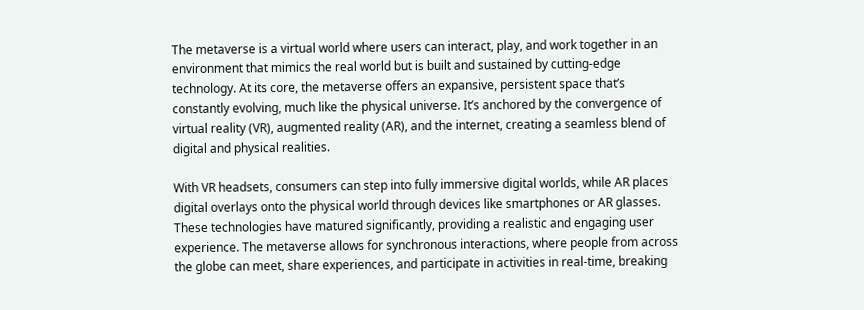The metaverse is a virtual world where users can interact, play, and work together in an environment that mimics the real world but is built and sustained by cutting-edge technology. At its core, the metaverse offers an expansive, persistent space that’s constantly evolving, much like the physical universe. It’s anchored by the convergence of virtual reality (VR), augmented reality (AR), and the internet, creating a seamless blend of digital and physical realities.

With VR headsets, consumers can step into fully immersive digital worlds, while AR places digital overlays onto the physical world through devices like smartphones or AR glasses. These technologies have matured significantly, providing a realistic and engaging user experience. The metaverse allows for synchronous interactions, where people from across the globe can meet, share experiences, and participate in activities in real-time, breaking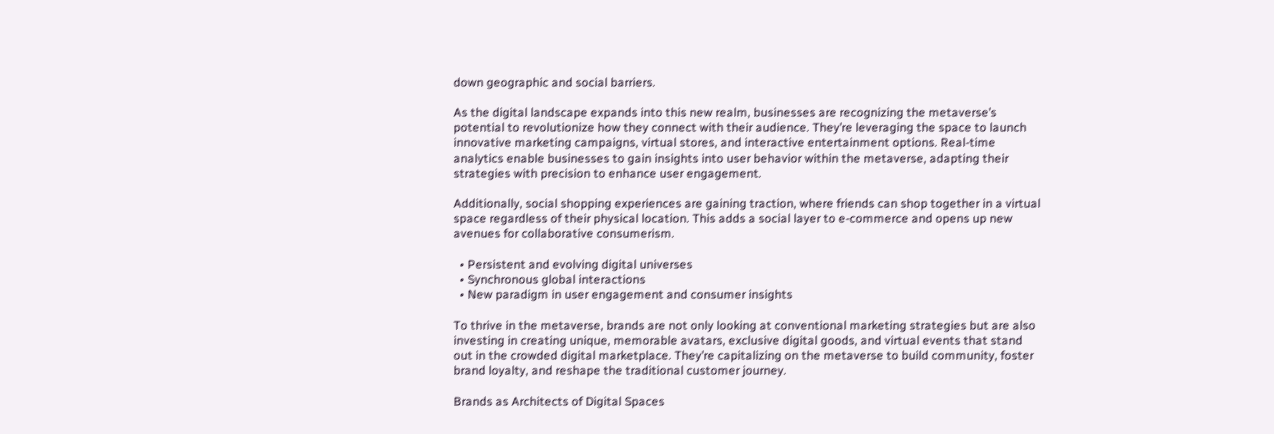down geographic and social barriers.

As the digital landscape expands into this new realm, businesses are recognizing the metaverse’s potential to revolutionize how they connect with their audience. They’re leveraging the space to launch innovative marketing campaigns, virtual stores, and interactive entertainment options. Real-time analytics enable businesses to gain insights into user behavior within the metaverse, adapting their strategies with precision to enhance user engagement.

Additionally, social shopping experiences are gaining traction, where friends can shop together in a virtual space regardless of their physical location. This adds a social layer to e-commerce and opens up new avenues for collaborative consumerism.

  • Persistent and evolving digital universes
  • Synchronous global interactions
  • New paradigm in user engagement and consumer insights

To thrive in the metaverse, brands are not only looking at conventional marketing strategies but are also investing in creating unique, memorable avatars, exclusive digital goods, and virtual events that stand out in the crowded digital marketplace. They’re capitalizing on the metaverse to build community, foster brand loyalty, and reshape the traditional customer journey.

Brands as Architects of Digital Spaces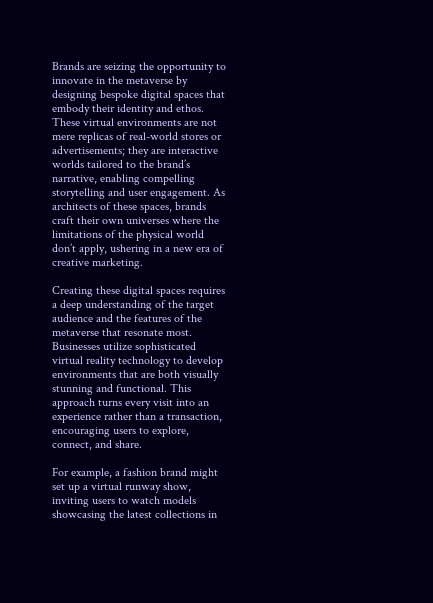Brands are seizing the opportunity to innovate in the metaverse by designing bespoke digital spaces that embody their identity and ethos. These virtual environments are not mere replicas of real-world stores or advertisements; they are interactive worlds tailored to the brand’s narrative, enabling compelling storytelling and user engagement. As architects of these spaces, brands craft their own universes where the limitations of the physical world don’t apply, ushering in a new era of creative marketing.

Creating these digital spaces requires a deep understanding of the target audience and the features of the metaverse that resonate most. Businesses utilize sophisticated virtual reality technology to develop environments that are both visually stunning and functional. This approach turns every visit into an experience rather than a transaction, encouraging users to explore, connect, and share.

For example, a fashion brand might set up a virtual runway show, inviting users to watch models showcasing the latest collections in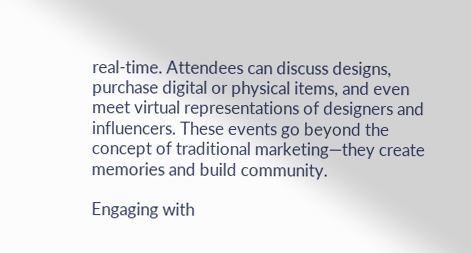real-time. Attendees can discuss designs, purchase digital or physical items, and even meet virtual representations of designers and influencers. These events go beyond the concept of traditional marketing—they create memories and build community.

Engaging with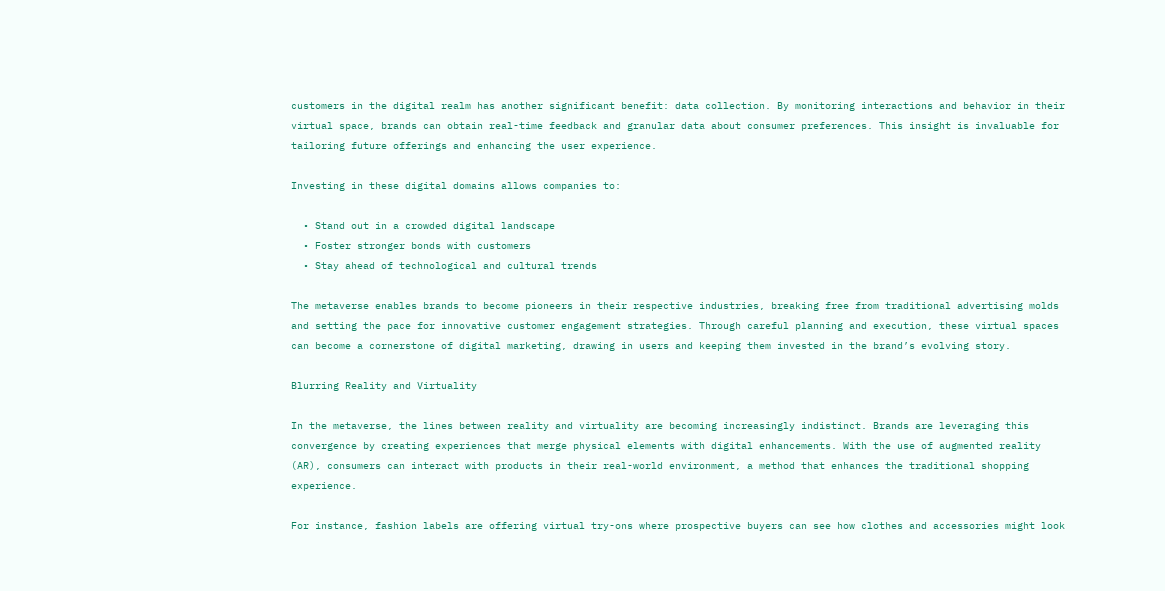customers in the digital realm has another significant benefit: data collection. By monitoring interactions and behavior in their virtual space, brands can obtain real-time feedback and granular data about consumer preferences. This insight is invaluable for tailoring future offerings and enhancing the user experience.

Investing in these digital domains allows companies to:

  • Stand out in a crowded digital landscape
  • Foster stronger bonds with customers
  • Stay ahead of technological and cultural trends

The metaverse enables brands to become pioneers in their respective industries, breaking free from traditional advertising molds and setting the pace for innovative customer engagement strategies. Through careful planning and execution, these virtual spaces can become a cornerstone of digital marketing, drawing in users and keeping them invested in the brand’s evolving story.

Blurring Reality and Virtuality

In the metaverse, the lines between reality and virtuality are becoming increasingly indistinct. Brands are leveraging this convergence by creating experiences that merge physical elements with digital enhancements. With the use of augmented reality (AR), consumers can interact with products in their real-world environment, a method that enhances the traditional shopping experience.

For instance, fashion labels are offering virtual try-ons where prospective buyers can see how clothes and accessories might look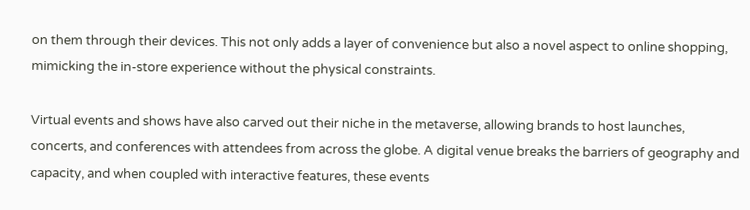on them through their devices. This not only adds a layer of convenience but also a novel aspect to online shopping, mimicking the in-store experience without the physical constraints.

Virtual events and shows have also carved out their niche in the metaverse, allowing brands to host launches, concerts, and conferences with attendees from across the globe. A digital venue breaks the barriers of geography and capacity, and when coupled with interactive features, these events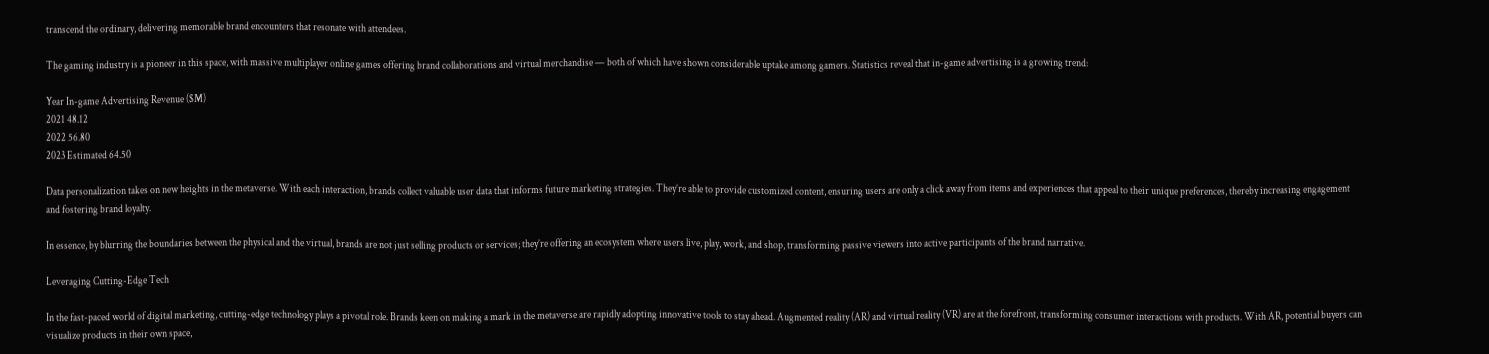transcend the ordinary, delivering memorable brand encounters that resonate with attendees.

The gaming industry is a pioneer in this space, with massive multiplayer online games offering brand collaborations and virtual merchandise — both of which have shown considerable uptake among gamers. Statistics reveal that in-game advertising is a growing trend:

Year In-game Advertising Revenue ($M)
2021 48.12
2022 56.80
2023 Estimated 64.50

Data personalization takes on new heights in the metaverse. With each interaction, brands collect valuable user data that informs future marketing strategies. They’re able to provide customized content, ensuring users are only a click away from items and experiences that appeal to their unique preferences, thereby increasing engagement and fostering brand loyalty.

In essence, by blurring the boundaries between the physical and the virtual, brands are not just selling products or services; they’re offering an ecosystem where users live, play, work, and shop, transforming passive viewers into active participants of the brand narrative.

Leveraging Cutting-Edge Tech

In the fast-paced world of digital marketing, cutting-edge technology plays a pivotal role. Brands keen on making a mark in the metaverse are rapidly adopting innovative tools to stay ahead. Augmented reality (AR) and virtual reality (VR) are at the forefront, transforming consumer interactions with products. With AR, potential buyers can visualize products in their own space,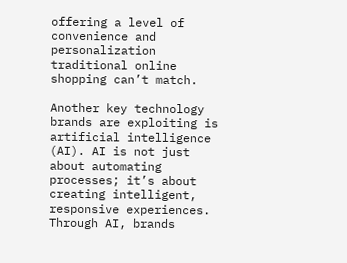offering a level of convenience and personalization traditional online shopping can’t match.

Another key technology brands are exploiting is artificial intelligence (AI). AI is not just about automating processes; it’s about creating intelligent, responsive experiences. Through AI, brands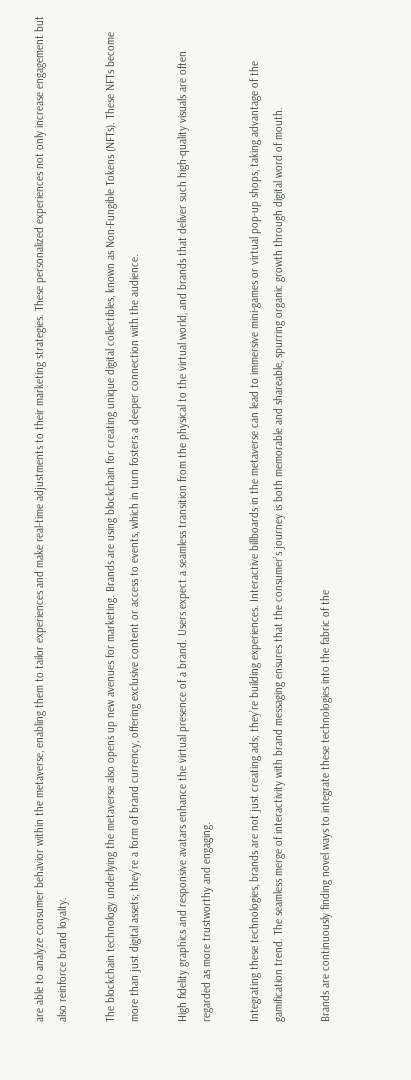are able to analyze consumer behavior within the metaverse, enabling them to tailor experiences and make real-time adjustments to their marketing strategies. These personalized experiences not only increase engagement but also reinforce brand loyalty.

The blockchain technology underlying the metaverse also opens up new avenues for marketing. Brands are using blockchain for creating unique digital collectibles, known as Non-Fungible Tokens (NFTs). These NFTs become more than just digital assets; they’re a form of brand currency, offering exclusive content or access to events, which in turn fosters a deeper connection with the audience.

High fidelity graphics and responsive avatars enhance the virtual presence of a brand. Users expect a seamless transition from the physical to the virtual world, and brands that deliver such high-quality visuals are often regarded as more trustworthy and engaging.

Integrating these technologies, brands are not just creating ads; they’re building experiences. Interactive billboards in the metaverse can lead to immersive mini-games or virtual pop-up shops, taking advantage of the gamification trend. The seamless merge of interactivity with brand messaging ensures that the consumer’s journey is both memorable and shareable, spurring organic growth through digital word of mouth.

Brands are continuously finding novel ways to integrate these technologies into the fabric of the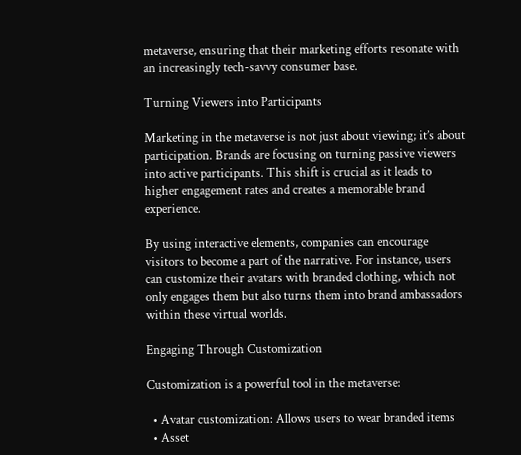metaverse, ensuring that their marketing efforts resonate with an increasingly tech-savvy consumer base.

Turning Viewers into Participants

Marketing in the metaverse is not just about viewing; it’s about participation. Brands are focusing on turning passive viewers into active participants. This shift is crucial as it leads to higher engagement rates and creates a memorable brand experience.

By using interactive elements, companies can encourage visitors to become a part of the narrative. For instance, users can customize their avatars with branded clothing, which not only engages them but also turns them into brand ambassadors within these virtual worlds.

Engaging Through Customization

Customization is a powerful tool in the metaverse:

  • Avatar customization: Allows users to wear branded items
  • Asset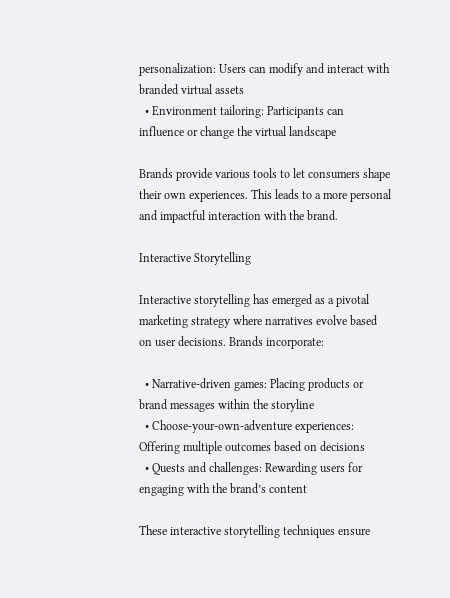personalization: Users can modify and interact with branded virtual assets
  • Environment tailoring: Participants can influence or change the virtual landscape

Brands provide various tools to let consumers shape their own experiences. This leads to a more personal and impactful interaction with the brand.

Interactive Storytelling

Interactive storytelling has emerged as a pivotal marketing strategy where narratives evolve based on user decisions. Brands incorporate:

  • Narrative-driven games: Placing products or brand messages within the storyline
  • Choose-your-own-adventure experiences: Offering multiple outcomes based on decisions
  • Quests and challenges: Rewarding users for engaging with the brand’s content

These interactive storytelling techniques ensure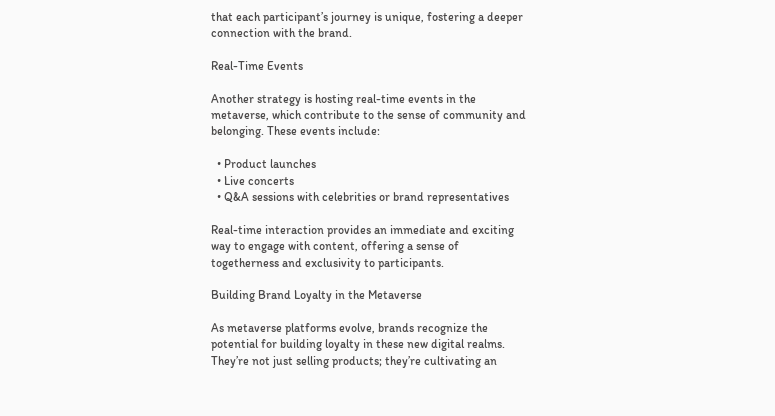that each participant’s journey is unique, fostering a deeper connection with the brand.

Real-Time Events

Another strategy is hosting real-time events in the metaverse, which contribute to the sense of community and belonging. These events include:

  • Product launches
  • Live concerts
  • Q&A sessions with celebrities or brand representatives

Real-time interaction provides an immediate and exciting way to engage with content, offering a sense of togetherness and exclusivity to participants.

Building Brand Loyalty in the Metaverse

As metaverse platforms evolve, brands recognize the potential for building loyalty in these new digital realms. They’re not just selling products; they’re cultivating an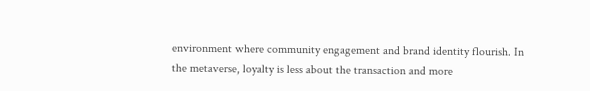environment where community engagement and brand identity flourish. In the metaverse, loyalty is less about the transaction and more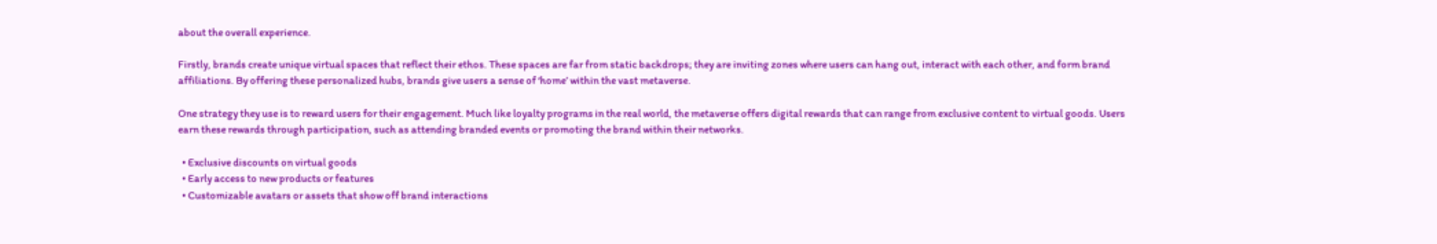about the overall experience.

Firstly, brands create unique virtual spaces that reflect their ethos. These spaces are far from static backdrops; they are inviting zones where users can hang out, interact with each other, and form brand affiliations. By offering these personalized hubs, brands give users a sense of ‘home’ within the vast metaverse.

One strategy they use is to reward users for their engagement. Much like loyalty programs in the real world, the metaverse offers digital rewards that can range from exclusive content to virtual goods. Users earn these rewards through participation, such as attending branded events or promoting the brand within their networks.

  • Exclusive discounts on virtual goods
  • Early access to new products or features
  • Customizable avatars or assets that show off brand interactions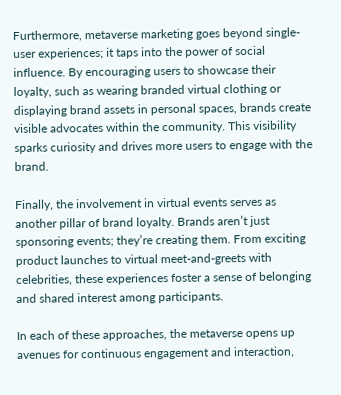Furthermore, metaverse marketing goes beyond single-user experiences; it taps into the power of social influence. By encouraging users to showcase their loyalty, such as wearing branded virtual clothing or displaying brand assets in personal spaces, brands create visible advocates within the community. This visibility sparks curiosity and drives more users to engage with the brand.

Finally, the involvement in virtual events serves as another pillar of brand loyalty. Brands aren’t just sponsoring events; they’re creating them. From exciting product launches to virtual meet-and-greets with celebrities, these experiences foster a sense of belonging and shared interest among participants.

In each of these approaches, the metaverse opens up avenues for continuous engagement and interaction,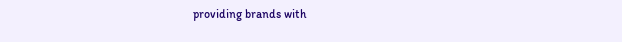providing brands with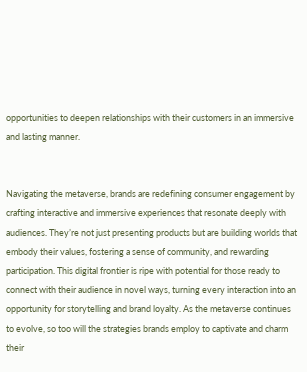opportunities to deepen relationships with their customers in an immersive and lasting manner.


Navigating the metaverse, brands are redefining consumer engagement by crafting interactive and immersive experiences that resonate deeply with audiences. They’re not just presenting products but are building worlds that embody their values, fostering a sense of community, and rewarding participation. This digital frontier is ripe with potential for those ready to connect with their audience in novel ways, turning every interaction into an opportunity for storytelling and brand loyalty. As the metaverse continues to evolve, so too will the strategies brands employ to captivate and charm their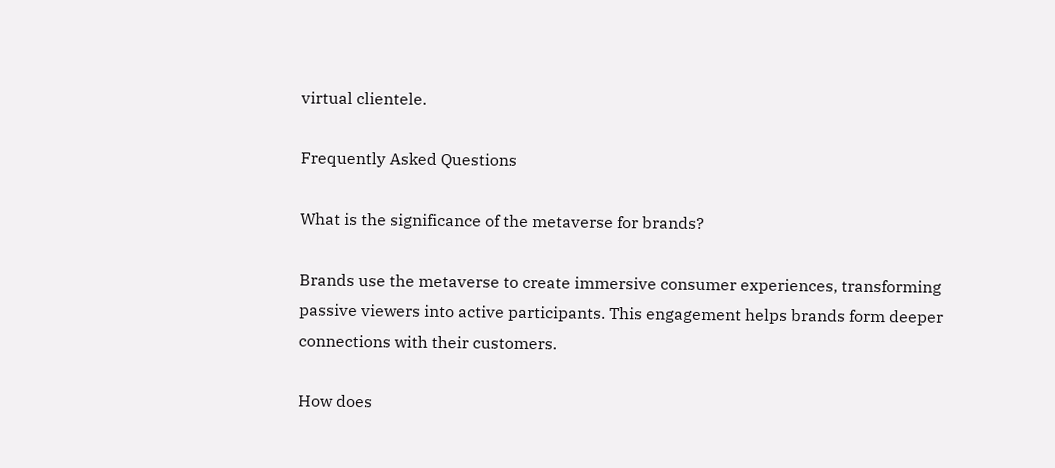virtual clientele.

Frequently Asked Questions

What is the significance of the metaverse for brands?

Brands use the metaverse to create immersive consumer experiences, transforming passive viewers into active participants. This engagement helps brands form deeper connections with their customers.

How does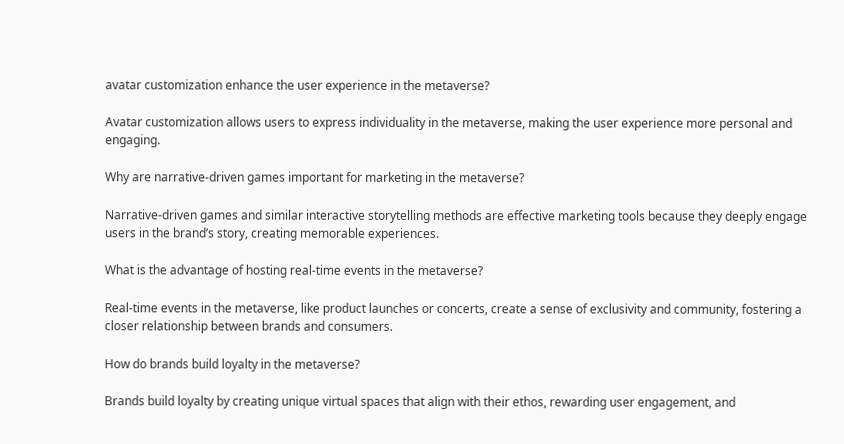avatar customization enhance the user experience in the metaverse?

Avatar customization allows users to express individuality in the metaverse, making the user experience more personal and engaging.

Why are narrative-driven games important for marketing in the metaverse?

Narrative-driven games and similar interactive storytelling methods are effective marketing tools because they deeply engage users in the brand’s story, creating memorable experiences.

What is the advantage of hosting real-time events in the metaverse?

Real-time events in the metaverse, like product launches or concerts, create a sense of exclusivity and community, fostering a closer relationship between brands and consumers.

How do brands build loyalty in the metaverse?

Brands build loyalty by creating unique virtual spaces that align with their ethos, rewarding user engagement, and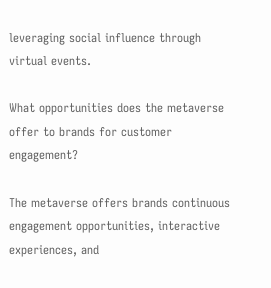leveraging social influence through virtual events.

What opportunities does the metaverse offer to brands for customer engagement?

The metaverse offers brands continuous engagement opportunities, interactive experiences, and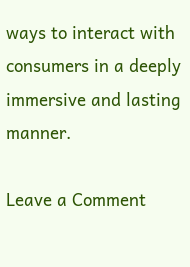ways to interact with consumers in a deeply immersive and lasting manner.

Leave a Comment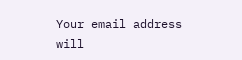Your email address will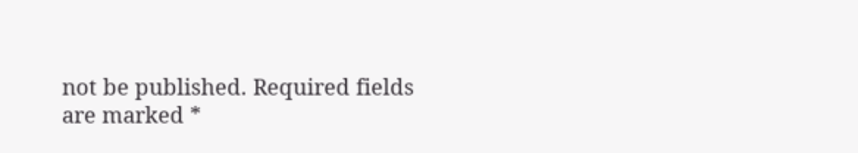not be published. Required fields are marked *